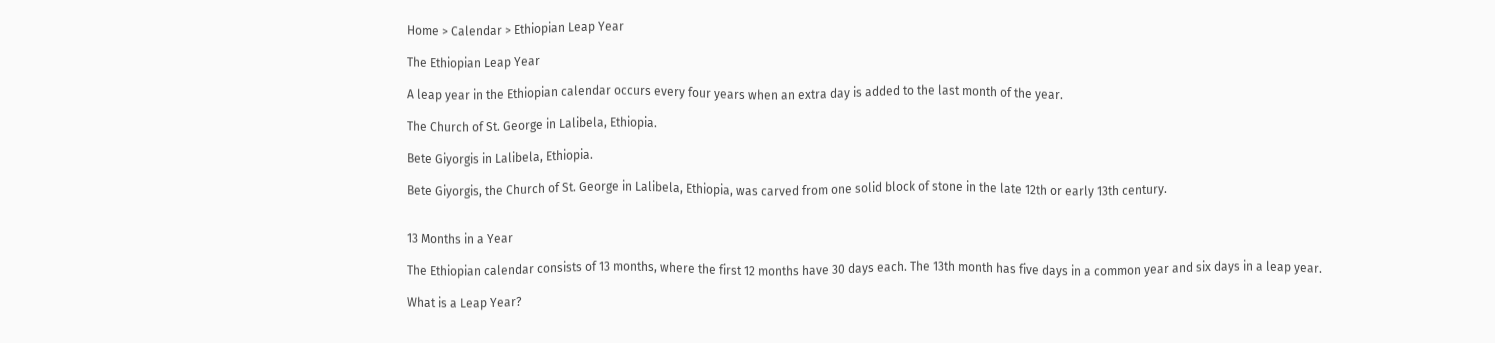Home > Calendar > Ethiopian Leap Year

The Ethiopian Leap Year

A leap year in the Ethiopian calendar occurs every four years when an extra day is added to the last month of the year.

The Church of St. George in Lalibela, Ethiopia.

Bete Giyorgis in Lalibela, Ethiopia.

Bete Giyorgis, the Church of St. George in Lalibela, Ethiopia, was carved from one solid block of stone in the late 12th or early 13th century.


13 Months in a Year

The Ethiopian calendar consists of 13 months, where the first 12 months have 30 days each. The 13th month has five days in a common year and six days in a leap year.

What is a Leap Year?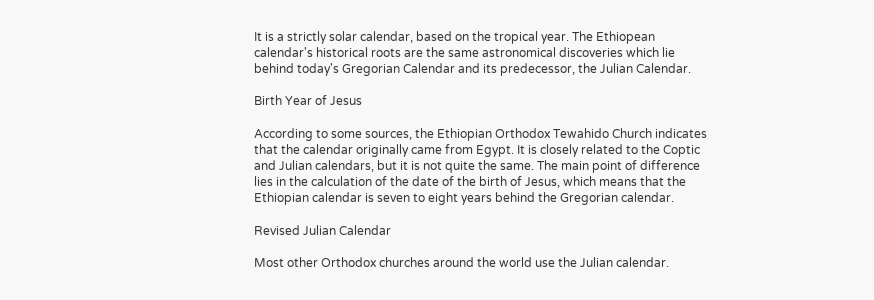It is a strictly solar calendar, based on the tropical year. The Ethiopean calendar's historical roots are the same astronomical discoveries which lie behind today's Gregorian Calendar and its predecessor, the Julian Calendar.

Birth Year of Jesus

According to some sources, the Ethiopian Orthodox Tewahido Church indicates that the calendar originally came from Egypt. It is closely related to the Coptic and Julian calendars, but it is not quite the same. The main point of difference lies in the calculation of the date of the birth of Jesus, which means that the Ethiopian calendar is seven to eight years behind the Gregorian calendar.

Revised Julian Calendar

Most other Orthodox churches around the world use the Julian calendar.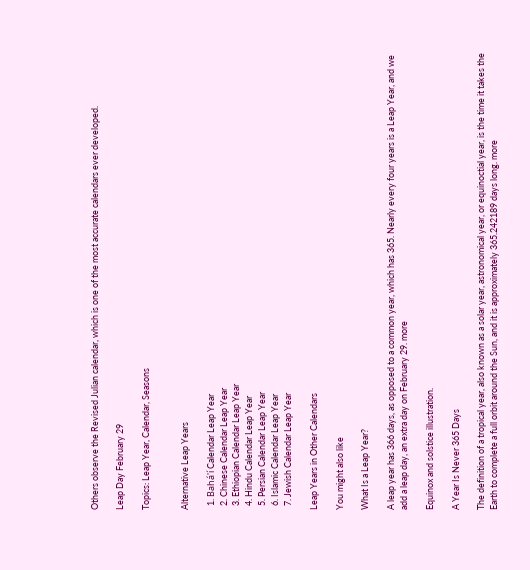Others observe the Revised Julian calendar, which is one of the most accurate calendars ever developed.

Leap Day February 29

Topics: Leap Year, Calendar, Seasons


Alternative Leap Years

  1. Bahá'í Calendar Leap Year
  2. Chinese Calendar Leap Year
  3. Ethiopian Calendar Leap Year
  4. Hindu Calendar Leap Year
  5. Persian Calendar Leap Year
  6. Islamic Calendar Leap Year
  7. Jewish Calendar Leap Year

Leap Years in Other Calendars

You might also like

What Is a Leap Year?

A leap year has 366 days, as opposed to a common year, which has 365. Nearly every four years is a Leap Year, and we add a leap day, an extra day on February 29. more

Equinox and solstice illustration.

A Year Is Never 365 Days

The definition of a tropical year, also known as a solar year, astronomical year, or equinoctial year, is the time it takes the Earth to complete a full orbit around the Sun, and it is approximately 365.242189 days long. more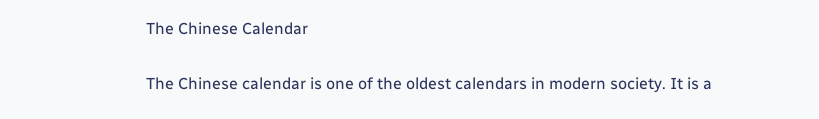The Chinese Calendar

The Chinese calendar is one of the oldest calendars in modern society. It is a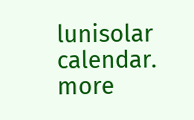lunisolar calendar. more